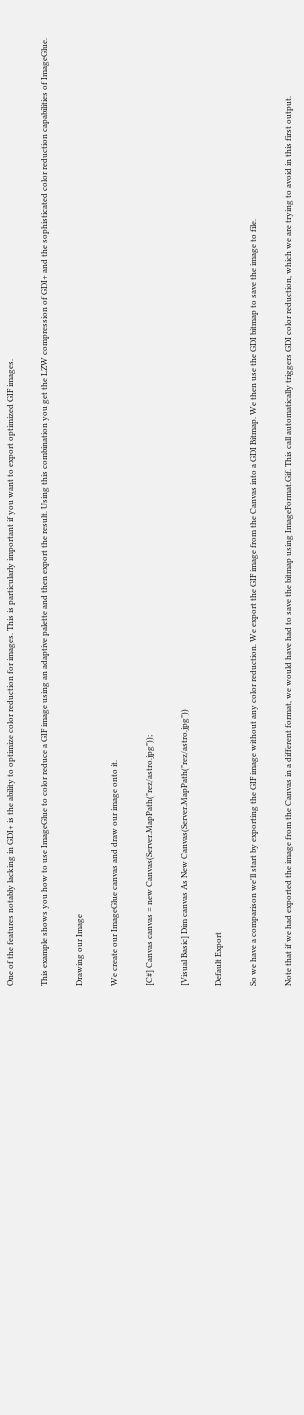One of the features notably lacking in GDI+ is the ability to optimize color reduction for images. This is particularly important if you want to export optimized GIF images.

This example shows you how to use ImageGlue to color reduce a GIF image using an adaptive palette and then export the result. Using this combination you get the LZW compression of GDI+ and the sophisticated color reduction capabilities of ImageGlue.

Drawing our Image

We create our ImageGlue canvas and draw our image onto it.

[C#] Canvas canvas = new Canvas(Server.MapPath("rez/astro.jpg"));

[Visual Basic] Dim canvas As New Canvas(Server.MapPath("rez/astro.jpg"))

Default Export

So we have a comparison we'll start by exporting the GIF image without any color reduction. We export the GIF image from the Canvas into a GDI Bitmap. We then use the GDI bitmap to save the image to file.

Note that if we had exported the image from the Canvas in a different format, we would have had to save the bitmap using ImageFormat.Gif. This call automatically triggers GDI color reduction, which we are trying to avoid in this first output.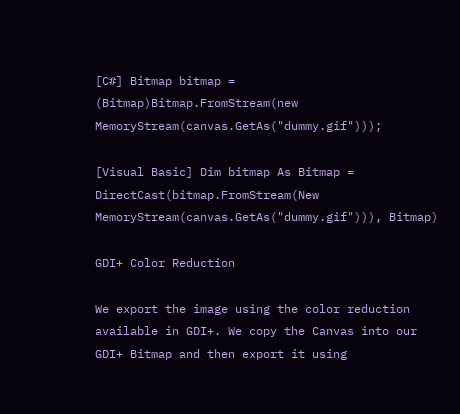[C#] Bitmap bitmap = (Bitmap)Bitmap.FromStream(new MemoryStream(canvas.GetAs("dummy.gif")));

[Visual Basic] Dim bitmap As Bitmap = DirectCast(bitmap.FromStream(New MemoryStream(canvas.GetAs("dummy.gif"))), Bitmap)

GDI+ Color Reduction

We export the image using the color reduction available in GDI+. We copy the Canvas into our GDI+ Bitmap and then export it using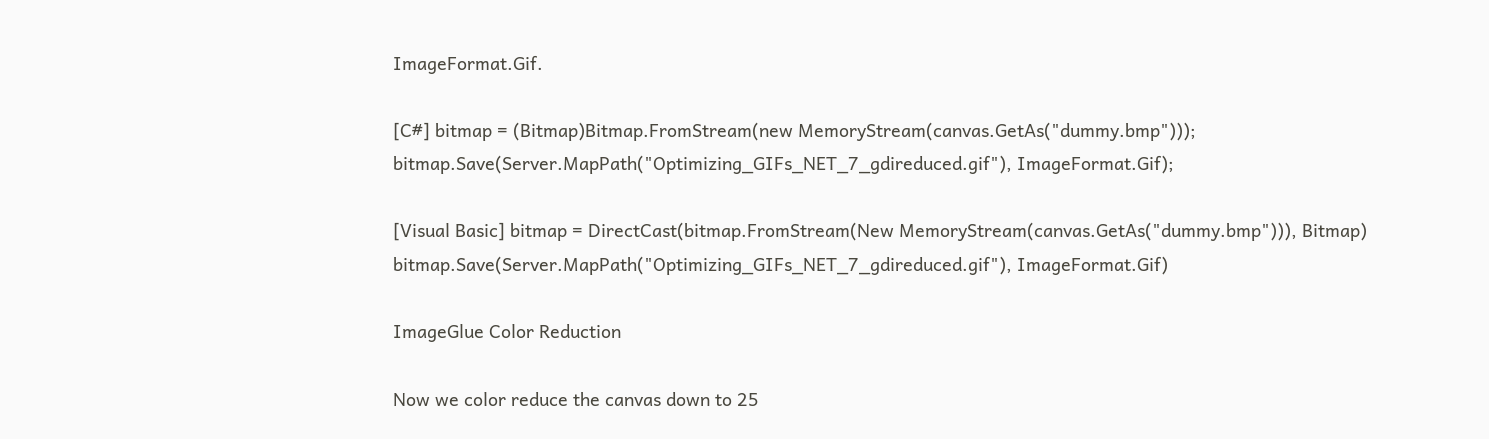ImageFormat.Gif.

[C#] bitmap = (Bitmap)Bitmap.FromStream(new MemoryStream(canvas.GetAs("dummy.bmp")));
bitmap.Save(Server.MapPath("Optimizing_GIFs_NET_7_gdireduced.gif"), ImageFormat.Gif);

[Visual Basic] bitmap = DirectCast(bitmap.FromStream(New MemoryStream(canvas.GetAs("dummy.bmp"))), Bitmap)
bitmap.Save(Server.MapPath("Optimizing_GIFs_NET_7_gdireduced.gif"), ImageFormat.Gif)

ImageGlue Color Reduction

Now we color reduce the canvas down to 25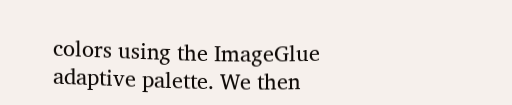colors using the ImageGlue adaptive palette. We then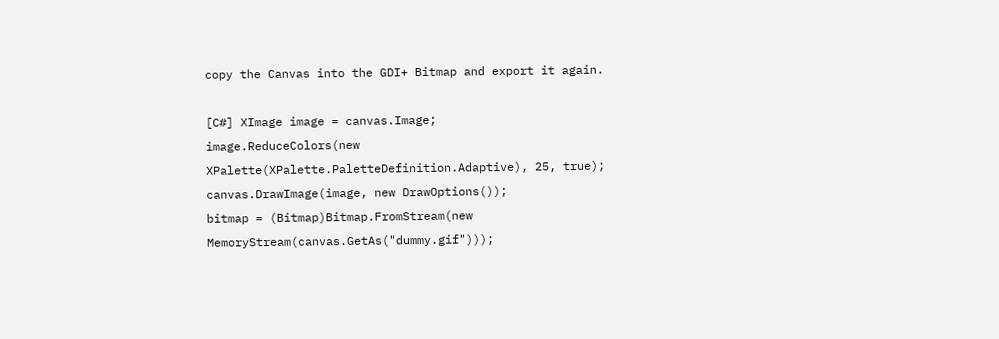copy the Canvas into the GDI+ Bitmap and export it again.

[C#] XImage image = canvas.Image;
image.ReduceColors(new XPalette(XPalette.PaletteDefinition.Adaptive), 25, true);
canvas.DrawImage(image, new DrawOptions());
bitmap = (Bitmap)Bitmap.FromStream(new MemoryStream(canvas.GetAs("dummy.gif")));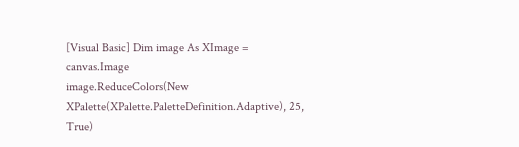[Visual Basic] Dim image As XImage = canvas.Image
image.ReduceColors(New XPalette(XPalette.PaletteDefinition.Adaptive), 25, True)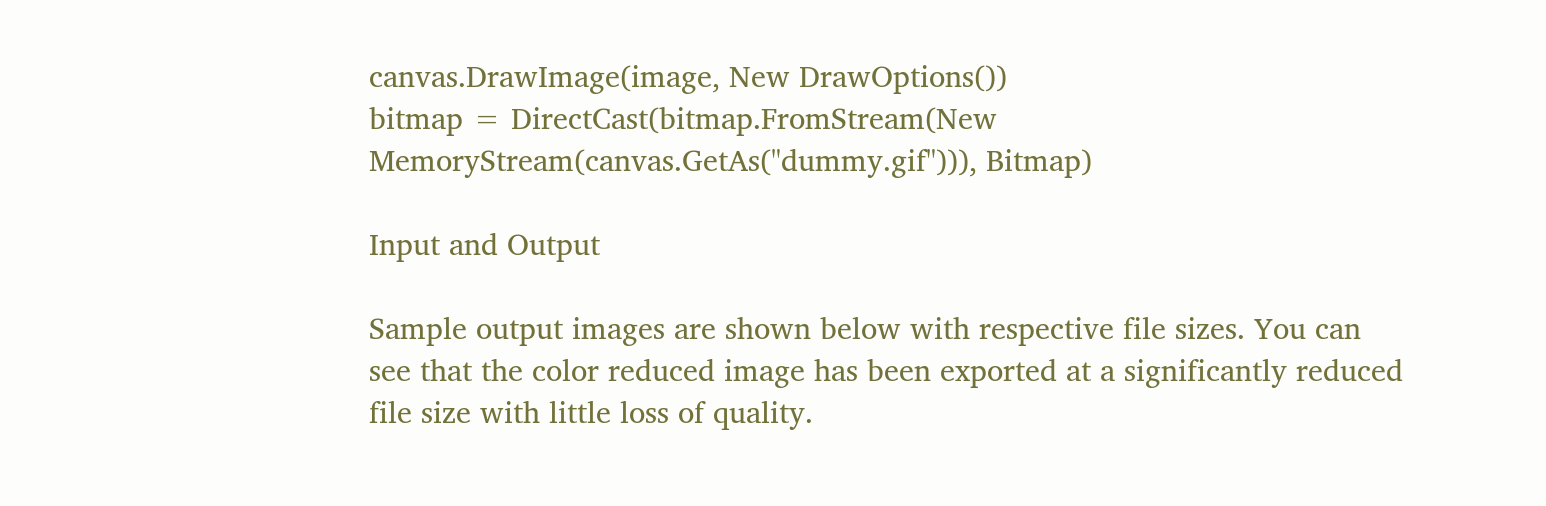canvas.DrawImage(image, New DrawOptions())
bitmap = DirectCast(bitmap.FromStream(New MemoryStream(canvas.GetAs("dummy.gif"))), Bitmap)

Input and Output

Sample output images are shown below with respective file sizes. You can see that the color reduced image has been exported at a significantly reduced file size with little loss of quality.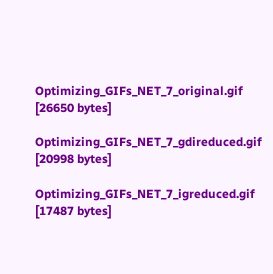Optimizing_GIFs_NET_7_original.gif [26650 bytes]

Optimizing_GIFs_NET_7_gdireduced.gif [20998 bytes]

Optimizing_GIFs_NET_7_igreduced.gif [17487 bytes]